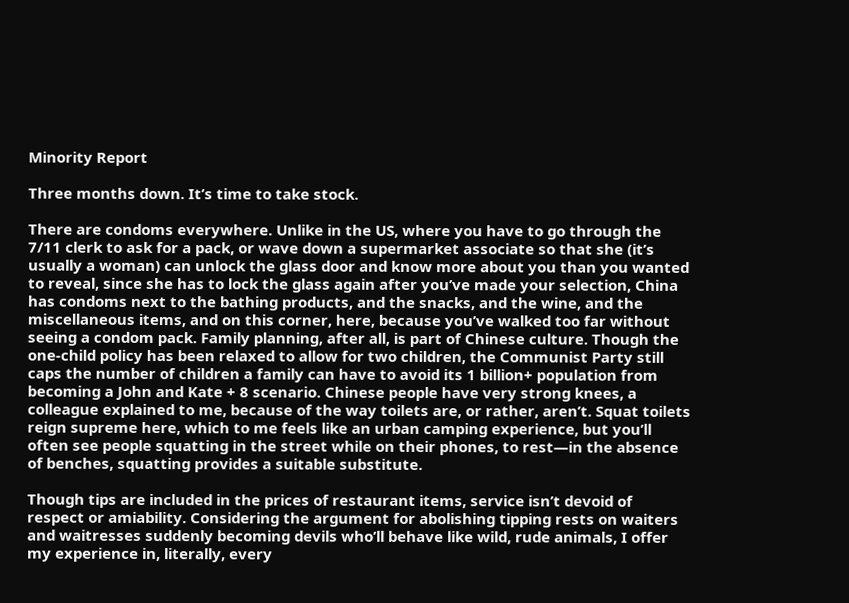Minority Report

Three months down. It’s time to take stock.

There are condoms everywhere. Unlike in the US, where you have to go through the 7/11 clerk to ask for a pack, or wave down a supermarket associate so that she (it’s usually a woman) can unlock the glass door and know more about you than you wanted to reveal, since she has to lock the glass again after you’ve made your selection, China has condoms next to the bathing products, and the snacks, and the wine, and the miscellaneous items, and on this corner, here, because you’ve walked too far without seeing a condom pack. Family planning, after all, is part of Chinese culture. Though the one-child policy has been relaxed to allow for two children, the Communist Party still caps the number of children a family can have to avoid its 1 billion+ population from becoming a John and Kate + 8 scenario. Chinese people have very strong knees, a colleague explained to me, because of the way toilets are, or rather, aren’t. Squat toilets reign supreme here, which to me feels like an urban camping experience, but you’ll often see people squatting in the street while on their phones, to rest—in the absence of benches, squatting provides a suitable substitute.

Though tips are included in the prices of restaurant items, service isn’t devoid of respect or amiability. Considering the argument for abolishing tipping rests on waiters and waitresses suddenly becoming devils who’ll behave like wild, rude animals, I offer my experience in, literally, every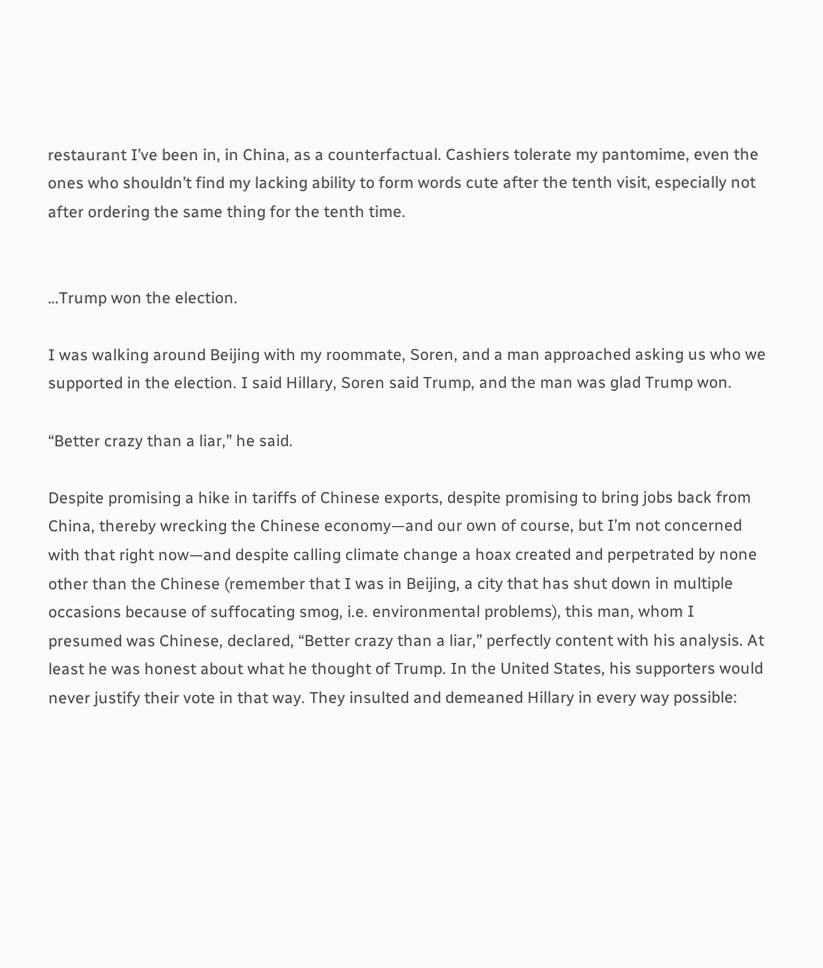restaurant I’ve been in, in China, as a counterfactual. Cashiers tolerate my pantomime, even the ones who shouldn’t find my lacking ability to form words cute after the tenth visit, especially not after ordering the same thing for the tenth time.


…Trump won the election.

I was walking around Beijing with my roommate, Soren, and a man approached asking us who we supported in the election. I said Hillary, Soren said Trump, and the man was glad Trump won.

“Better crazy than a liar,” he said.

Despite promising a hike in tariffs of Chinese exports, despite promising to bring jobs back from China, thereby wrecking the Chinese economy—and our own of course, but I’m not concerned with that right now—and despite calling climate change a hoax created and perpetrated by none other than the Chinese (remember that I was in Beijing, a city that has shut down in multiple occasions because of suffocating smog, i.e. environmental problems), this man, whom I presumed was Chinese, declared, “Better crazy than a liar,” perfectly content with his analysis. At least he was honest about what he thought of Trump. In the United States, his supporters would never justify their vote in that way. They insulted and demeaned Hillary in every way possible: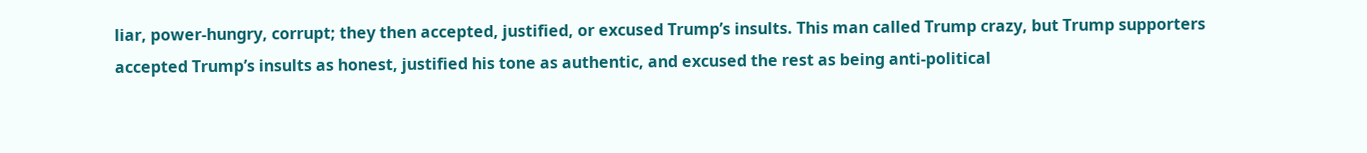liar, power-hungry, corrupt; they then accepted, justified, or excused Trump’s insults. This man called Trump crazy, but Trump supporters accepted Trump’s insults as honest, justified his tone as authentic, and excused the rest as being anti-political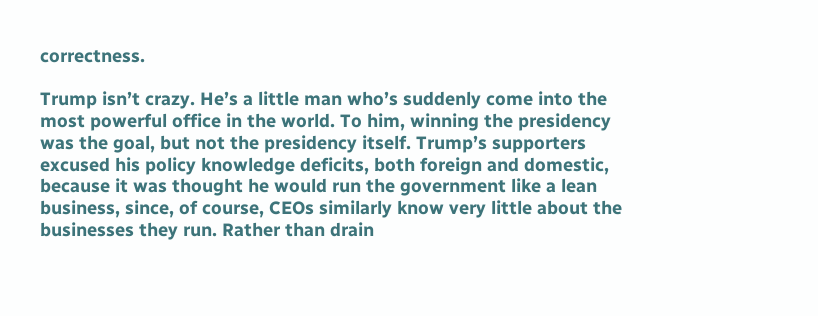correctness.

Trump isn’t crazy. He’s a little man who’s suddenly come into the most powerful office in the world. To him, winning the presidency was the goal, but not the presidency itself. Trump’s supporters excused his policy knowledge deficits, both foreign and domestic, because it was thought he would run the government like a lean business, since, of course, CEOs similarly know very little about the businesses they run. Rather than drain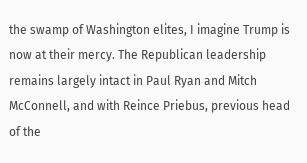the swamp of Washington elites, I imagine Trump is now at their mercy. The Republican leadership remains largely intact in Paul Ryan and Mitch McConnell, and with Reince Priebus, previous head of the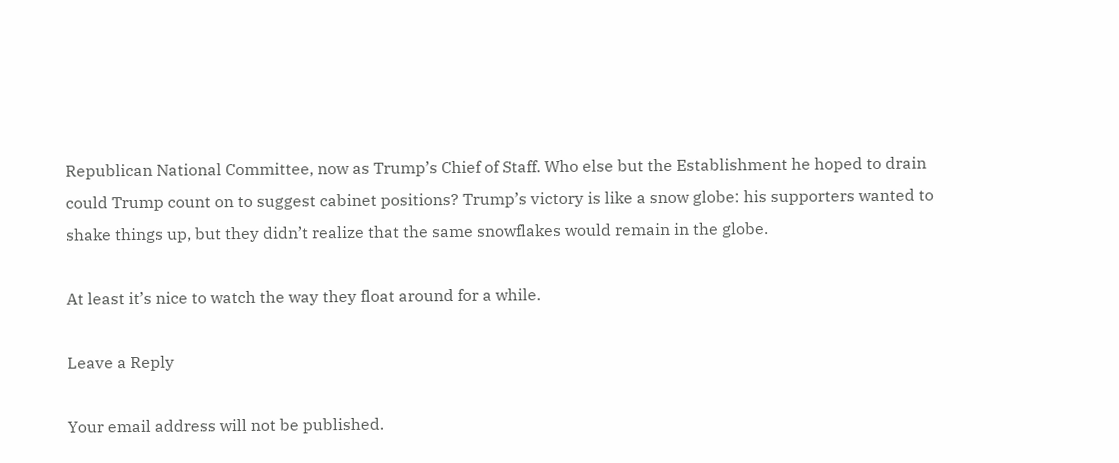Republican National Committee, now as Trump’s Chief of Staff. Who else but the Establishment he hoped to drain could Trump count on to suggest cabinet positions? Trump’s victory is like a snow globe: his supporters wanted to shake things up, but they didn’t realize that the same snowflakes would remain in the globe.

At least it’s nice to watch the way they float around for a while.

Leave a Reply

Your email address will not be published.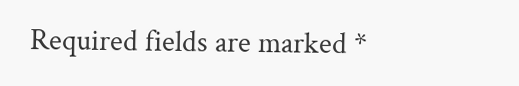Required fields are marked *